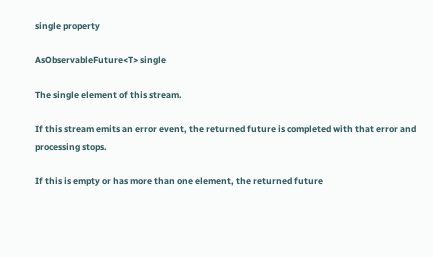single property

AsObservableFuture<T> single

The single element of this stream.

If this stream emits an error event, the returned future is completed with that error and processing stops.

If this is empty or has more than one element, the returned future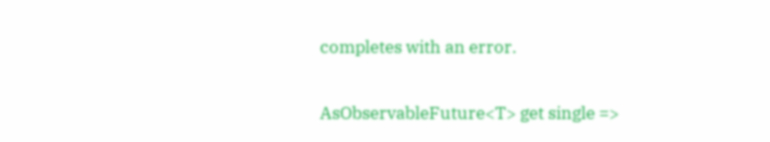completes with an error.


AsObservableFuture<T> get single =>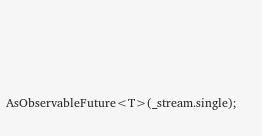AsObservableFuture<T>(_stream.single);